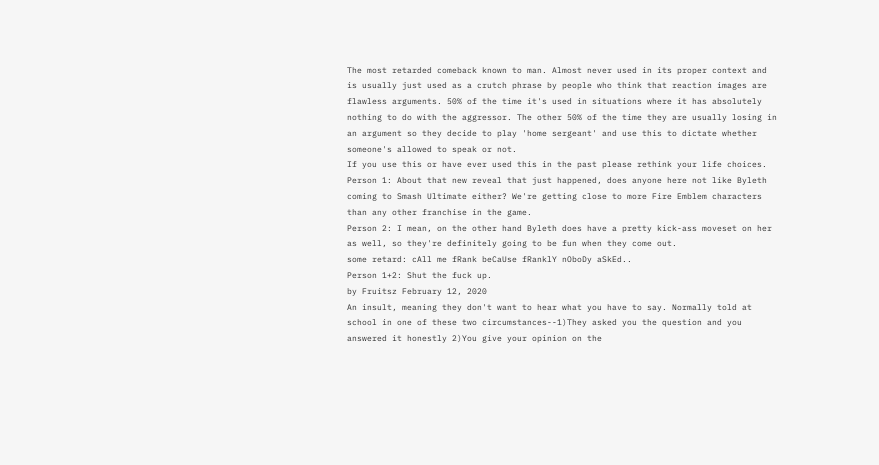The most retarded comeback known to man. Almost never used in its proper context and is usually just used as a crutch phrase by people who think that reaction images are flawless arguments. 50% of the time it's used in situations where it has absolutely nothing to do with the aggressor. The other 50% of the time they are usually losing in an argument so they decide to play 'home sergeant' and use this to dictate whether someone's allowed to speak or not.
If you use this or have ever used this in the past please rethink your life choices.
Person 1: About that new reveal that just happened, does anyone here not like Byleth coming to Smash Ultimate either? We're getting close to more Fire Emblem characters than any other franchise in the game.
Person 2: I mean, on the other hand Byleth does have a pretty kick-ass moveset on her as well, so they're definitely going to be fun when they come out.
some retard: cAll me fRank beCaUse fRanklY nOboDy aSkEd..
Person 1+2: Shut the fuck up.
by Fruitsz February 12, 2020
An insult, meaning they don't want to hear what you have to say. Normally told at school in one of these two circumstances--1)They asked you the question and you answered it honestly 2)You give your opinion on the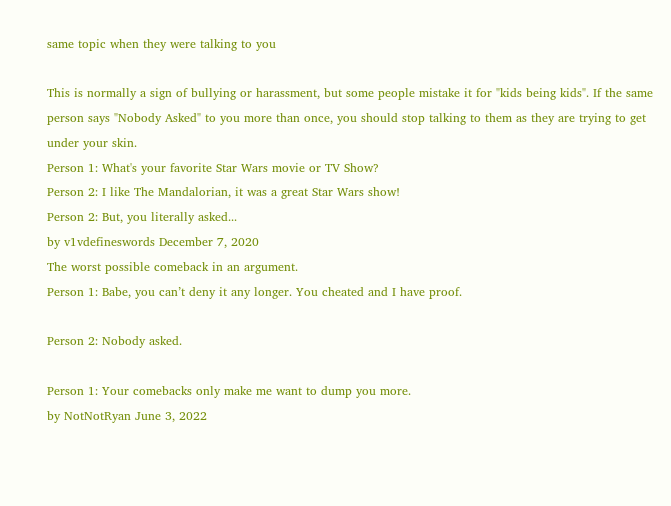same topic when they were talking to you

This is normally a sign of bullying or harassment, but some people mistake it for "kids being kids". If the same person says "Nobody Asked" to you more than once, you should stop talking to them as they are trying to get under your skin.
Person 1: What's your favorite Star Wars movie or TV Show?
Person 2: I like The Mandalorian, it was a great Star Wars show!
Person 2: But, you literally asked...
by v1vdefineswords December 7, 2020
The worst possible comeback in an argument.
Person 1: Babe, you can’t deny it any longer. You cheated and I have proof.

Person 2: Nobody asked.

Person 1: Your comebacks only make me want to dump you more.
by NotNotRyan June 3, 2022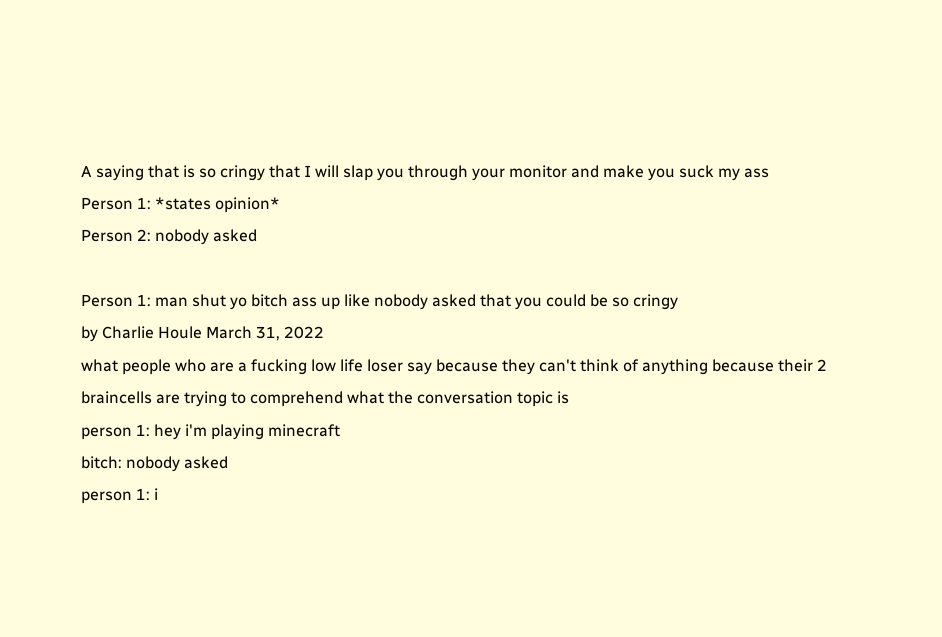A saying that is so cringy that I will slap you through your monitor and make you suck my ass
Person 1: *states opinion*
Person 2: nobody asked

Person 1: man shut yo bitch ass up like nobody asked that you could be so cringy
by Charlie Houle March 31, 2022
what people who are a fucking low life loser say because they can't think of anything because their 2 braincells are trying to comprehend what the conversation topic is
person 1: hey i'm playing minecraft
bitch: nobody asked
person 1: i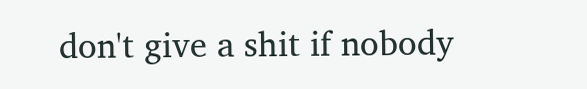don't give a shit if nobody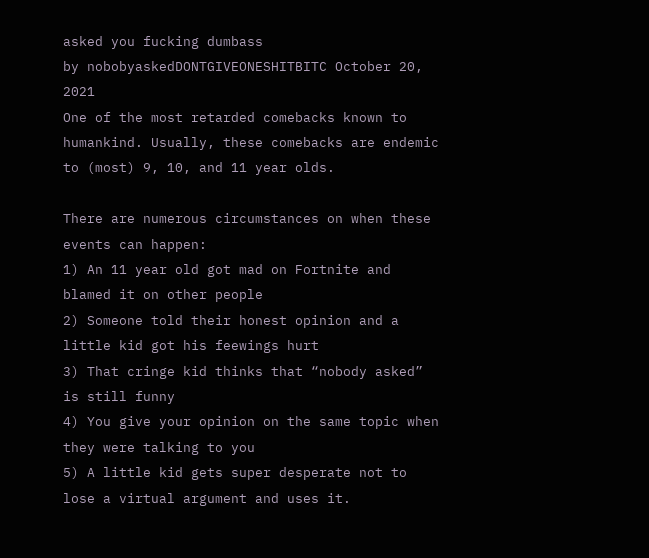asked you fucking dumbass
by nobobyaskedDONTGIVEONESHITBITC October 20, 2021
One of the most retarded comebacks known to humankind. Usually, these comebacks are endemic to (most) 9, 10, and 11 year olds.

There are numerous circumstances on when these events can happen:
1) An 11 year old got mad on Fortnite and blamed it on other people
2) Someone told their honest opinion and a little kid got his feewings hurt
3) That cringe kid thinks that “nobody asked” is still funny
4) You give your opinion on the same topic when they were talking to you
5) A little kid gets super desperate not to lose a virtual argument and uses it.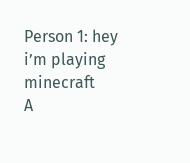Person 1: hey i’m playing minecraft
A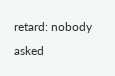retard: nobody asked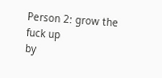Person 2: grow the fuck up
by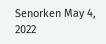Senorken May 4, 2022